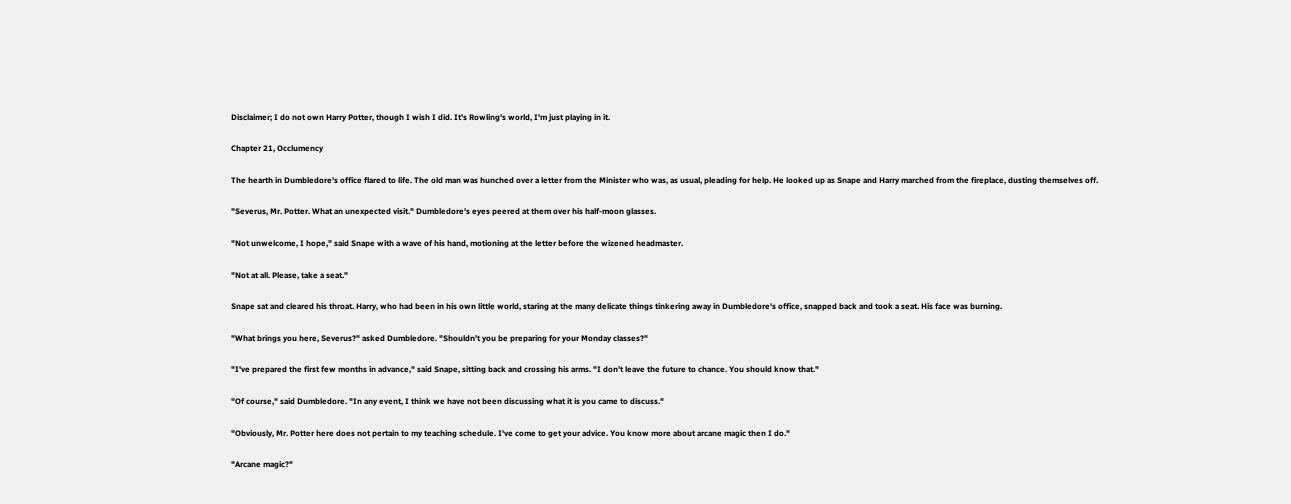Disclaimer; I do not own Harry Potter, though I wish I did. It's Rowling's world, I'm just playing in it.

Chapter 21, Occlumency

The hearth in Dumbledore's office flared to life. The old man was hunched over a letter from the Minister who was, as usual, pleading for help. He looked up as Snape and Harry marched from the fireplace, dusting themselves off.

"Severus, Mr. Potter. What an unexpected visit." Dumbledore's eyes peered at them over his half-moon glasses.

"Not unwelcome, I hope," said Snape with a wave of his hand, motioning at the letter before the wizened headmaster.

"Not at all. Please, take a seat."

Snape sat and cleared his throat. Harry, who had been in his own little world, staring at the many delicate things tinkering away in Dumbledore's office, snapped back and took a seat. His face was burning.

"What brings you here, Severus?" asked Dumbledore. "Shouldn't you be preparing for your Monday classes?"

"I've prepared the first few months in advance," said Snape, sitting back and crossing his arms. "I don't leave the future to chance. You should know that."

"Of course," said Dumbledore. "In any event, I think we have not been discussing what it is you came to discuss."

"Obviously, Mr. Potter here does not pertain to my teaching schedule. I've come to get your advice. You know more about arcane magic then I do."

"Arcane magic?"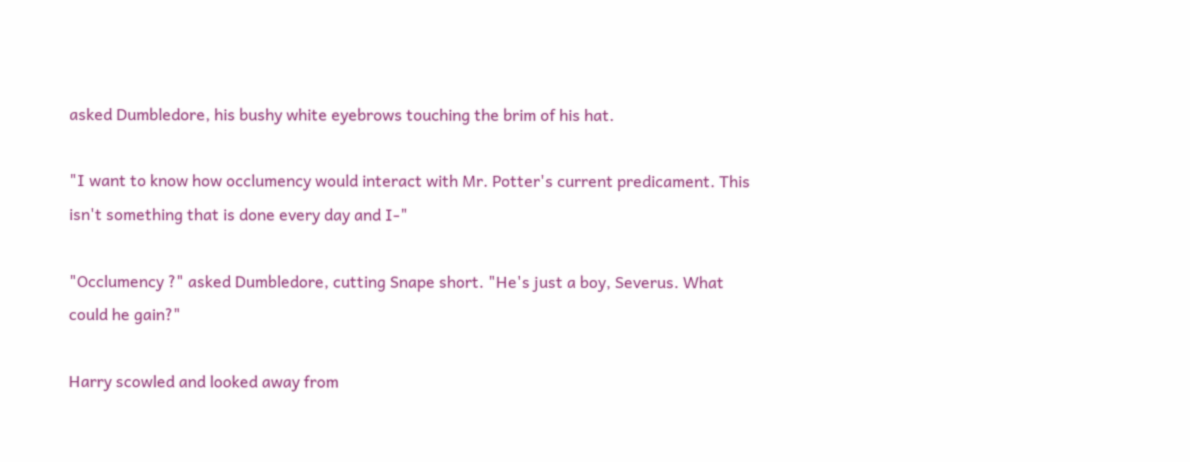asked Dumbledore, his bushy white eyebrows touching the brim of his hat.

"I want to know how occlumency would interact with Mr. Potter's current predicament. This isn't something that is done every day and I-"

"Occlumency ?" asked Dumbledore, cutting Snape short. "He's just a boy, Severus. What could he gain?"

Harry scowled and looked away from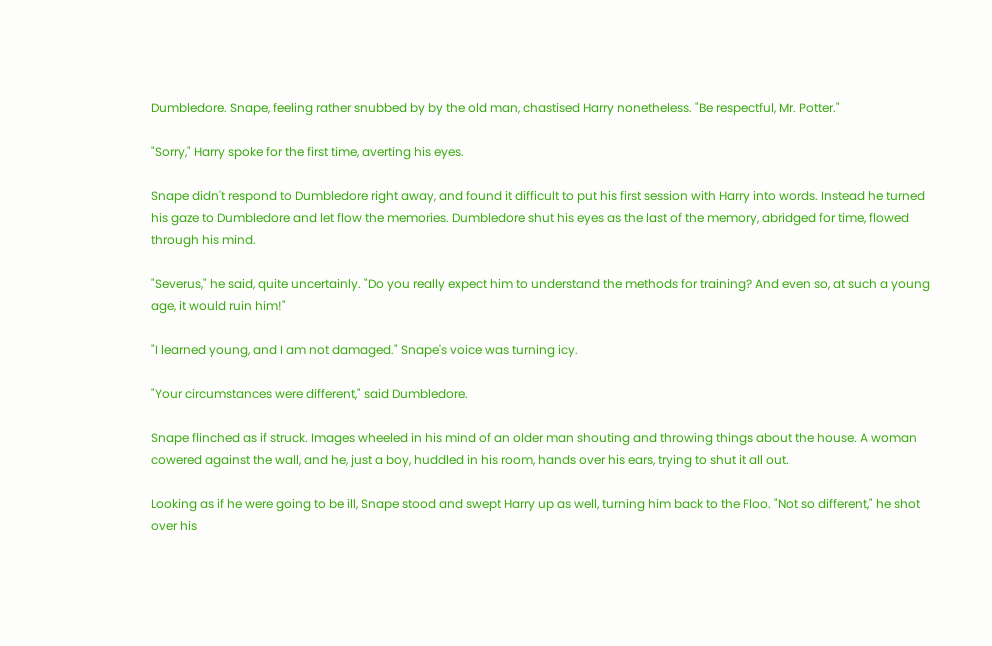Dumbledore. Snape, feeling rather snubbed by by the old man, chastised Harry nonetheless. "Be respectful, Mr. Potter."

"Sorry," Harry spoke for the first time, averting his eyes.

Snape didn't respond to Dumbledore right away, and found it difficult to put his first session with Harry into words. Instead he turned his gaze to Dumbledore and let flow the memories. Dumbledore shut his eyes as the last of the memory, abridged for time, flowed through his mind.

"Severus," he said, quite uncertainly. "Do you really expect him to understand the methods for training? And even so, at such a young age, it would ruin him!"

"I learned young, and I am not damaged." Snape's voice was turning icy.

"Your circumstances were different," said Dumbledore.

Snape flinched as if struck. Images wheeled in his mind of an older man shouting and throwing things about the house. A woman cowered against the wall, and he, just a boy, huddled in his room, hands over his ears, trying to shut it all out.

Looking as if he were going to be ill, Snape stood and swept Harry up as well, turning him back to the Floo. "Not so different," he shot over his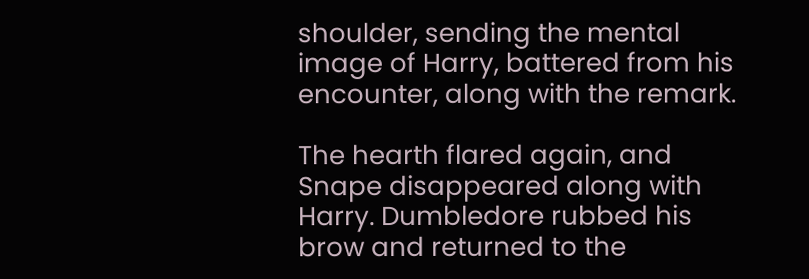shoulder, sending the mental image of Harry, battered from his encounter, along with the remark.

The hearth flared again, and Snape disappeared along with Harry. Dumbledore rubbed his brow and returned to the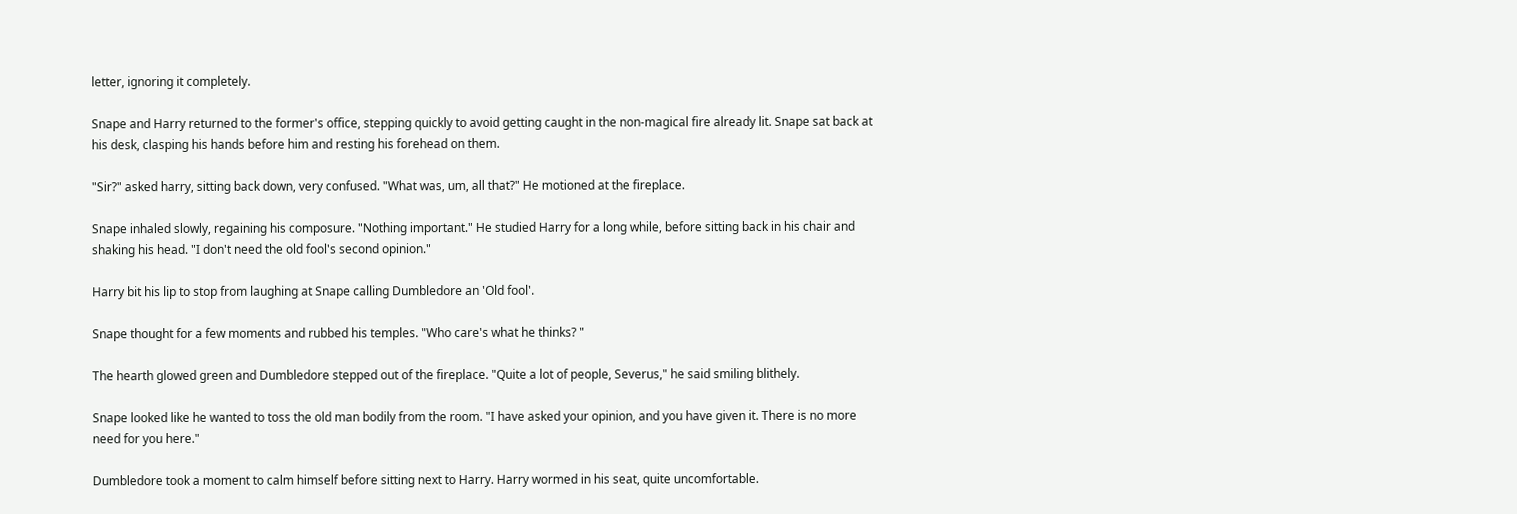letter, ignoring it completely.

Snape and Harry returned to the former's office, stepping quickly to avoid getting caught in the non-magical fire already lit. Snape sat back at his desk, clasping his hands before him and resting his forehead on them.

"Sir?" asked harry, sitting back down, very confused. "What was, um, all that?" He motioned at the fireplace.

Snape inhaled slowly, regaining his composure. "Nothing important." He studied Harry for a long while, before sitting back in his chair and shaking his head. "I don't need the old fool's second opinion."

Harry bit his lip to stop from laughing at Snape calling Dumbledore an 'Old fool'.

Snape thought for a few moments and rubbed his temples. "Who care's what he thinks? "

The hearth glowed green and Dumbledore stepped out of the fireplace. "Quite a lot of people, Severus," he said smiling blithely.

Snape looked like he wanted to toss the old man bodily from the room. "I have asked your opinion, and you have given it. There is no more need for you here."

Dumbledore took a moment to calm himself before sitting next to Harry. Harry wormed in his seat, quite uncomfortable.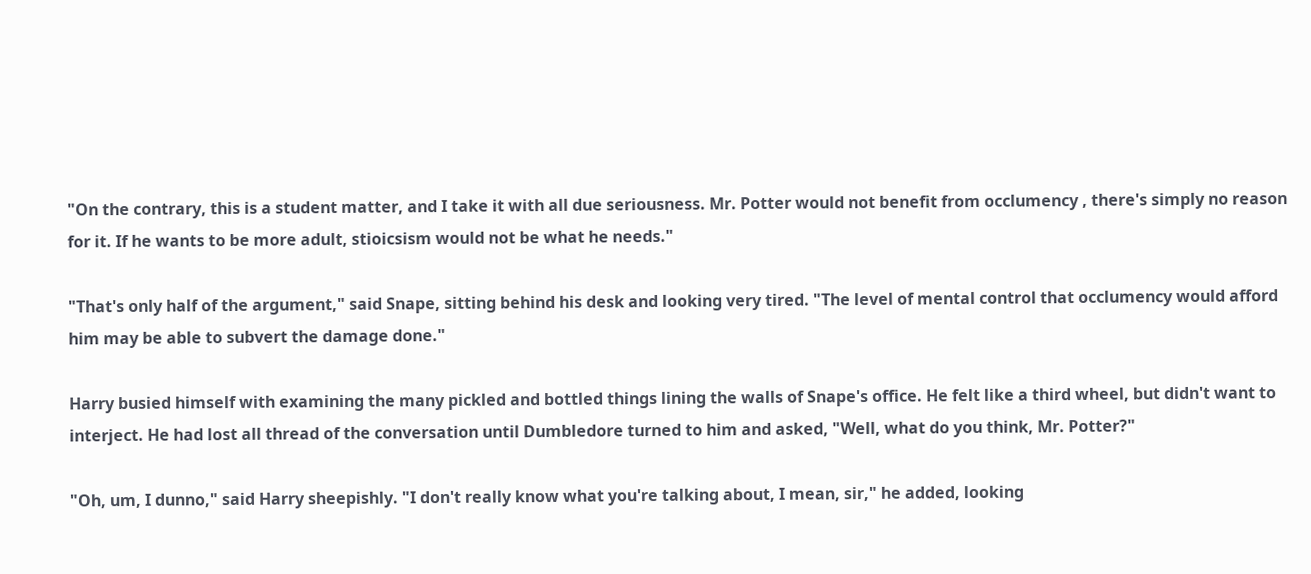"On the contrary, this is a student matter, and I take it with all due seriousness. Mr. Potter would not benefit from occlumency , there's simply no reason for it. If he wants to be more adult, stioicsism would not be what he needs."

"That's only half of the argument," said Snape, sitting behind his desk and looking very tired. "The level of mental control that occlumency would afford him may be able to subvert the damage done."

Harry busied himself with examining the many pickled and bottled things lining the walls of Snape's office. He felt like a third wheel, but didn't want to interject. He had lost all thread of the conversation until Dumbledore turned to him and asked, "Well, what do you think, Mr. Potter?"

"Oh, um, I dunno," said Harry sheepishly. "I don't really know what you're talking about, I mean, sir," he added, looking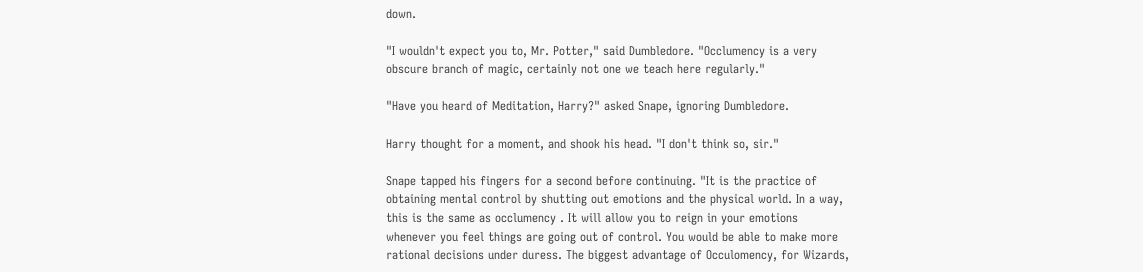down.

"I wouldn't expect you to, Mr. Potter," said Dumbledore. "Occlumency is a very obscure branch of magic, certainly not one we teach here regularly."

"Have you heard of Meditation, Harry?" asked Snape, ignoring Dumbledore.

Harry thought for a moment, and shook his head. "I don't think so, sir."

Snape tapped his fingers for a second before continuing. "It is the practice of obtaining mental control by shutting out emotions and the physical world. In a way, this is the same as occlumency . It will allow you to reign in your emotions whenever you feel things are going out of control. You would be able to make more rational decisions under duress. The biggest advantage of Occulomency, for Wizards,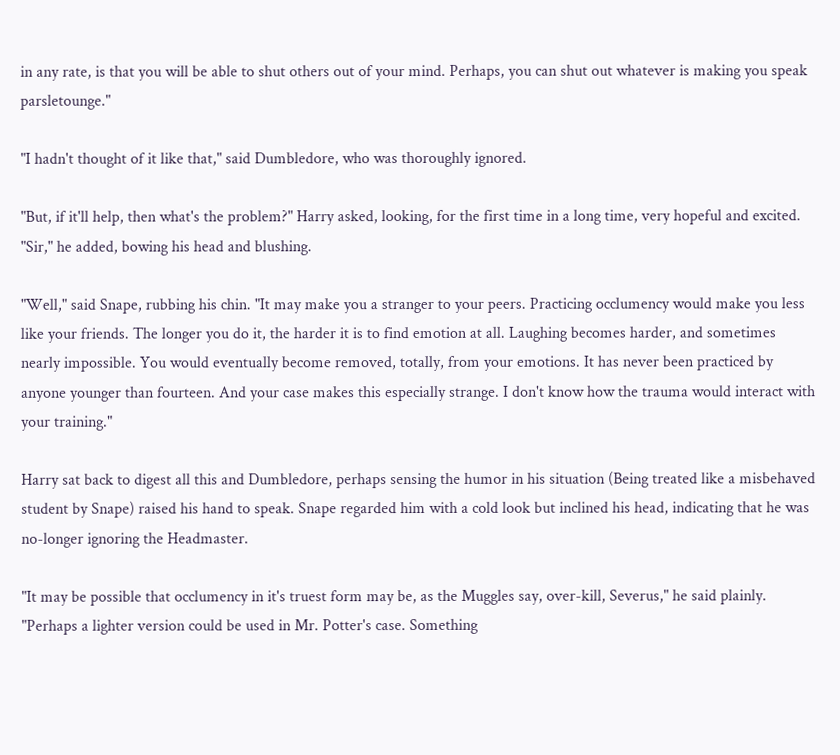in any rate, is that you will be able to shut others out of your mind. Perhaps, you can shut out whatever is making you speak parsletounge."

"I hadn't thought of it like that," said Dumbledore, who was thoroughly ignored.

"But, if it'll help, then what's the problem?" Harry asked, looking, for the first time in a long time, very hopeful and excited. "Sir," he added, bowing his head and blushing.

"Well," said Snape, rubbing his chin. "It may make you a stranger to your peers. Practicing occlumency would make you less like your friends. The longer you do it, the harder it is to find emotion at all. Laughing becomes harder, and sometimes nearly impossible. You would eventually become removed, totally, from your emotions. It has never been practiced by anyone younger than fourteen. And your case makes this especially strange. I don't know how the trauma would interact with your training."

Harry sat back to digest all this and Dumbledore, perhaps sensing the humor in his situation (Being treated like a misbehaved student by Snape) raised his hand to speak. Snape regarded him with a cold look but inclined his head, indicating that he was no-longer ignoring the Headmaster.

"It may be possible that occlumency in it's truest form may be, as the Muggles say, over-kill, Severus," he said plainly. "Perhaps a lighter version could be used in Mr. Potter's case. Something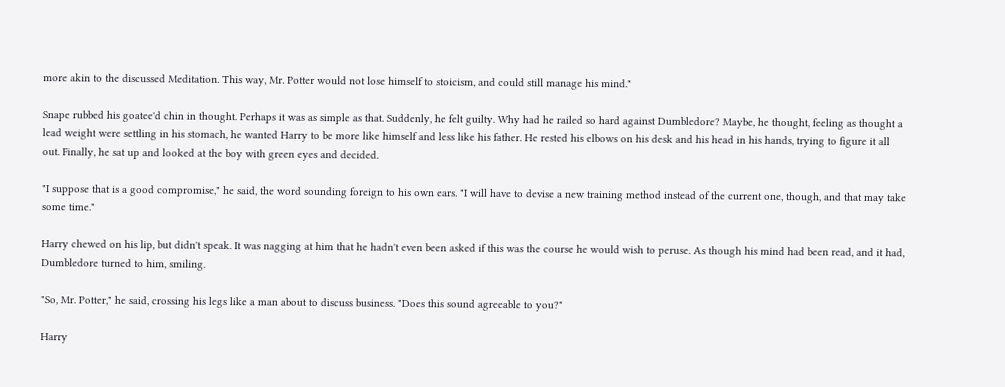more akin to the discussed Meditation. This way, Mr. Potter would not lose himself to stoicism, and could still manage his mind."

Snape rubbed his goatee'd chin in thought. Perhaps it was as simple as that. Suddenly, he felt guilty. Why had he railed so hard against Dumbledore? Maybe, he thought, feeling as thought a lead weight were settling in his stomach, he wanted Harry to be more like himself and less like his father. He rested his elbows on his desk and his head in his hands, trying to figure it all out. Finally, he sat up and looked at the boy with green eyes and decided.

"I suppose that is a good compromise," he said, the word sounding foreign to his own ears. "I will have to devise a new training method instead of the current one, though, and that may take some time."

Harry chewed on his lip, but didn't speak. It was nagging at him that he hadn't even been asked if this was the course he would wish to peruse. As though his mind had been read, and it had, Dumbledore turned to him, smiling.

"So, Mr. Potter," he said, crossing his legs like a man about to discuss business. "Does this sound agreeable to you?"

Harry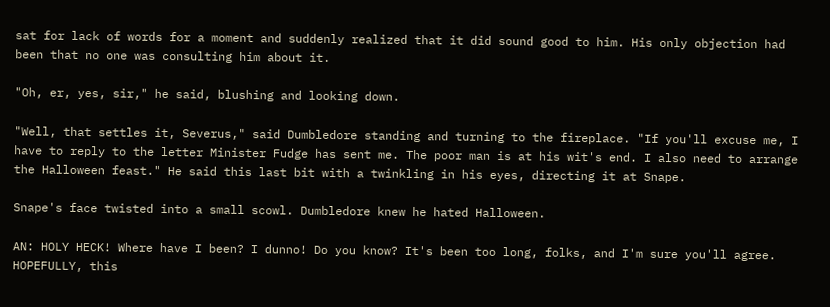sat for lack of words for a moment and suddenly realized that it did sound good to him. His only objection had been that no one was consulting him about it.

"Oh, er, yes, sir," he said, blushing and looking down.

"Well, that settles it, Severus," said Dumbledore standing and turning to the fireplace. "If you'll excuse me, I have to reply to the letter Minister Fudge has sent me. The poor man is at his wit's end. I also need to arrange the Halloween feast." He said this last bit with a twinkling in his eyes, directing it at Snape.

Snape's face twisted into a small scowl. Dumbledore knew he hated Halloween.

AN: HOLY HECK! Where have I been? I dunno! Do you know? It's been too long, folks, and I'm sure you'll agree. HOPEFULLY, this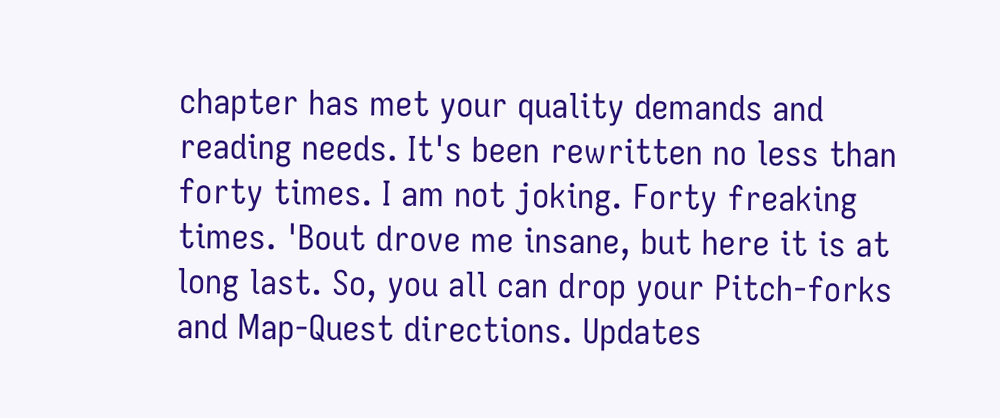chapter has met your quality demands and reading needs. It's been rewritten no less than forty times. I am not joking. Forty freaking times. 'Bout drove me insane, but here it is at long last. So, you all can drop your Pitch-forks and Map-Quest directions. Updates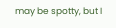may be spotty, but I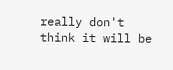really don't think it will be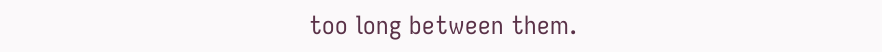too long between them.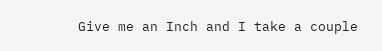Give me an Inch and I take a couple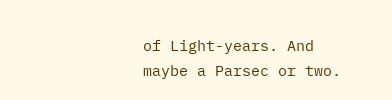of Light-years. And maybe a Parsec or two.